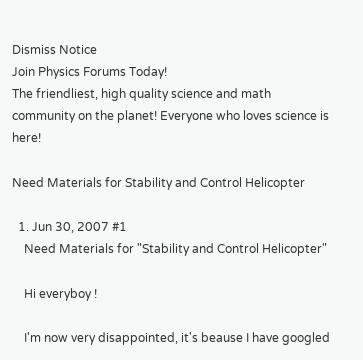Dismiss Notice
Join Physics Forums Today!
The friendliest, high quality science and math community on the planet! Everyone who loves science is here!

Need Materials for Stability and Control Helicopter

  1. Jun 30, 2007 #1
    Need Materials for "Stability and Control Helicopter"

    Hi everyboy !

    I'm now very disappointed, it's beause I have googled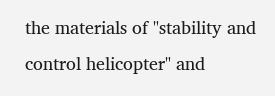the materials of "stability and control helicopter" and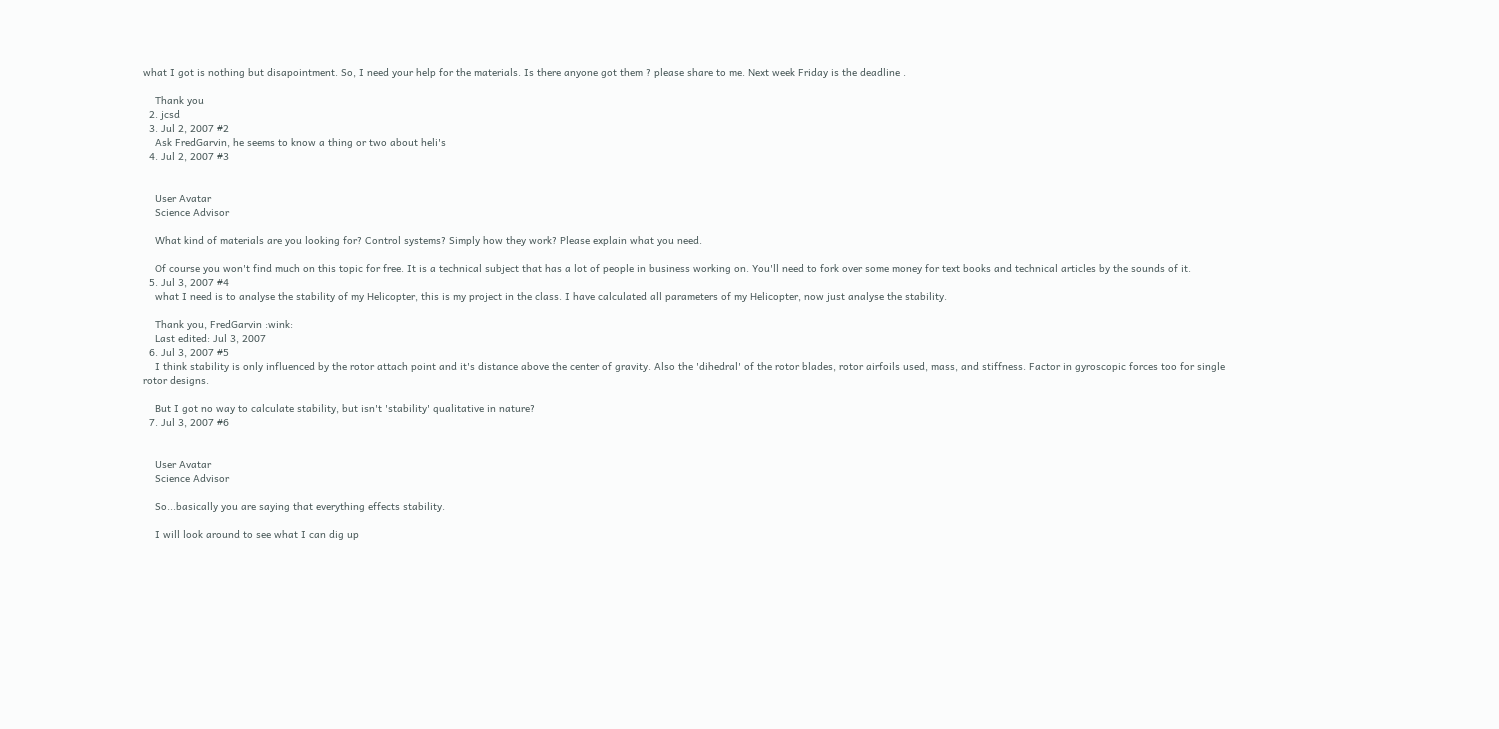what I got is nothing but disapointment. So, I need your help for the materials. Is there anyone got them ? please share to me. Next week Friday is the deadline .

    Thank you
  2. jcsd
  3. Jul 2, 2007 #2
    Ask FredGarvin, he seems to know a thing or two about heli's
  4. Jul 2, 2007 #3


    User Avatar
    Science Advisor

    What kind of materials are you looking for? Control systems? Simply how they work? Please explain what you need.

    Of course you won't find much on this topic for free. It is a technical subject that has a lot of people in business working on. You'll need to fork over some money for text books and technical articles by the sounds of it.
  5. Jul 3, 2007 #4
    what I need is to analyse the stability of my Helicopter, this is my project in the class. I have calculated all parameters of my Helicopter, now just analyse the stability.

    Thank you, FredGarvin :wink:
    Last edited: Jul 3, 2007
  6. Jul 3, 2007 #5
    I think stability is only influenced by the rotor attach point and it's distance above the center of gravity. Also the 'dihedral' of the rotor blades, rotor airfoils used, mass, and stiffness. Factor in gyroscopic forces too for single rotor designs.

    But I got no way to calculate stability, but isn't 'stability' qualitative in nature?
  7. Jul 3, 2007 #6


    User Avatar
    Science Advisor

    So...basically you are saying that everything effects stability.

    I will look around to see what I can dig up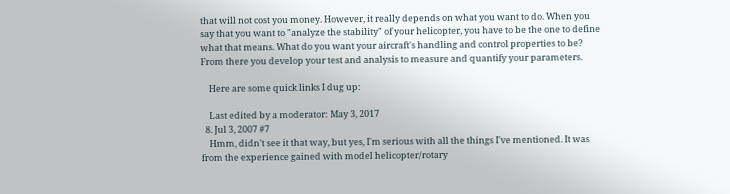that will not cost you money. However, it really depends on what you want to do. When you say that you want to "analyze the stability" of your helicopter, you have to be the one to define what that means. What do you want your aircraft's handling and control properties to be? From there you develop your test and analysis to measure and quantify your parameters.

    Here are some quick links I dug up:

    Last edited by a moderator: May 3, 2017
  8. Jul 3, 2007 #7
    Hmm, didn't see it that way, but yes, I'm serious with all the things I've mentioned. It was from the experience gained with model helicopter/rotary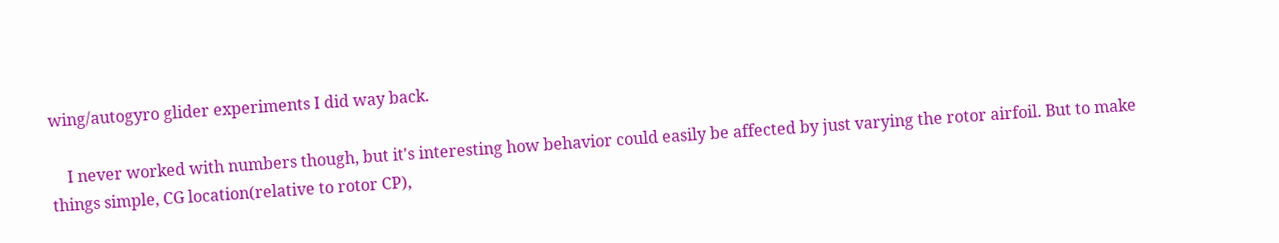wing/autogyro glider experiments I did way back.

    I never worked with numbers though, but it's interesting how behavior could easily be affected by just varying the rotor airfoil. But to make things simple, CG location(relative to rotor CP),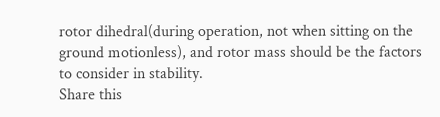rotor dihedral(during operation, not when sitting on the ground motionless), and rotor mass should be the factors to consider in stability.
Share this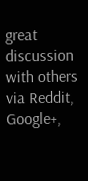great discussion with others via Reddit, Google+,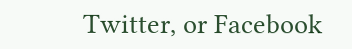Twitter, or Facebook